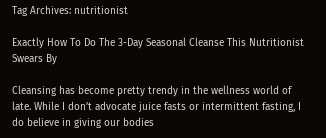Tag Archives: nutritionist

Exactly How To Do The 3-Day Seasonal Cleanse This Nutritionist Swears By

Cleansing has become pretty trendy in the wellness world of late. While I don’t advocate juice fasts or intermittent fasting, I do believe in giving our bodies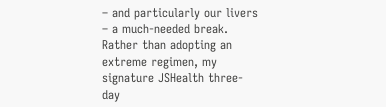– and particularly our livers – a much-needed break. Rather than adopting an extreme regimen, my signature JSHealth three-day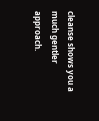cleanse shows you a much gentler approach.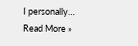I personally… Read More »